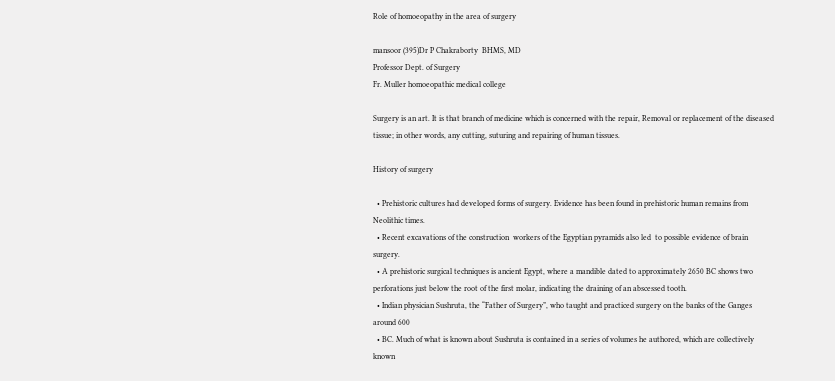Role of homoeopathy in the area of surgery

mansoor (395)Dr P Chakraborty  BHMS, MD
Professor Dept. of Surgery
Fr. Muller homoeopathic medical college

Surgery is an art. It is that branch of medicine which is concerned with the repair, Removal or replacement of the diseased tissue; in other words, any cutting, suturing and repairing of human tissues.

History of surgery

  • Prehistoric cultures had developed forms of surgery. Evidence has been found in prehistoric human remains from Neolithic times.
  • Recent excavations of the construction  workers of the Egyptian pyramids also led  to possible evidence of brain surgery.
  • A prehistoric surgical techniques is ancient Egypt, where a mandible dated to approximately 2650 BC shows two perforations just below the root of the first molar, indicating the draining of an abscessed tooth.
  • Indian physician Sushruta, the “Father of Surgery”, who taught and practiced surgery on the banks of the Ganges around 600
  • BC. Much of what is known about Sushruta is contained in a series of volumes he authored, which are collectively known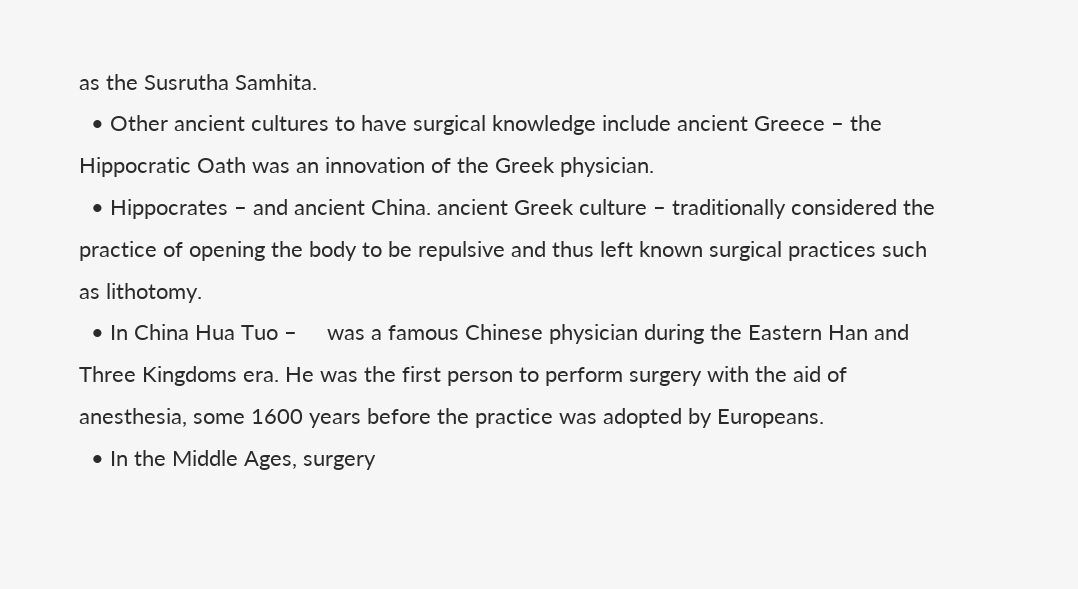as the Susrutha Samhita.
  • Other ancient cultures to have surgical knowledge include ancient Greece – the Hippocratic Oath was an innovation of the Greek physician.
  • Hippocrates – and ancient China. ancient Greek culture – traditionally considered the practice of opening the body to be repulsive and thus left known surgical practices such as lithotomy.
  • In China Hua Tuo –     was a famous Chinese physician during the Eastern Han and Three Kingdoms era. He was the first person to perform surgery with the aid of anesthesia, some 1600 years before the practice was adopted by Europeans.
  • In the Middle Ages, surgery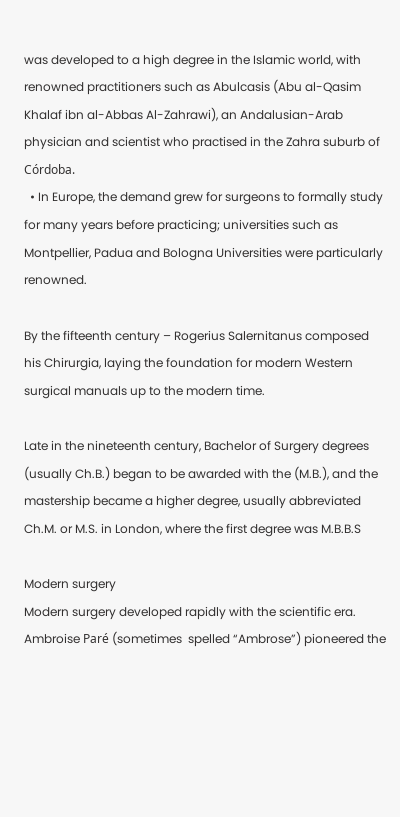was developed to a high degree in the Islamic world, with renowned practitioners such as Abulcasis (Abu al-Qasim Khalaf ibn al-Abbas Al-Zahrawi), an Andalusian-Arab physician and scientist who practised in the Zahra suburb of Córdoba.
  • In Europe, the demand grew for surgeons to formally study for many years before practicing; universities such as Montpellier, Padua and Bologna Universities were particularly renowned.

By the fifteenth century – Rogerius Salernitanus composed his Chirurgia, laying the foundation for modern Western surgical manuals up to the modern time.

Late in the nineteenth century, Bachelor of Surgery degrees (usually Ch.B.) began to be awarded with the (M.B.), and the mastership became a higher degree, usually abbreviated Ch.M. or M.S. in London, where the first degree was M.B.B.S

Modern surgery
Modern surgery developed rapidly with the scientific era. Ambroise Paré (sometimes  spelled “Ambrose”) pioneered the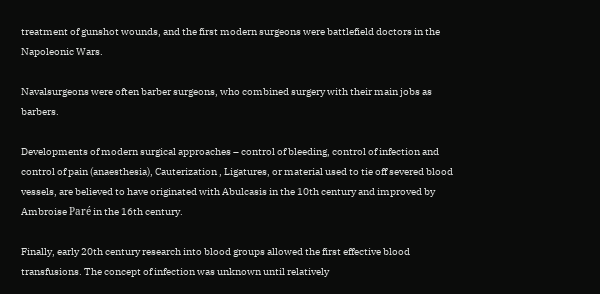treatment of gunshot wounds, and the first modern surgeons were battlefield doctors in the Napoleonic Wars.

Navalsurgeons were often barber surgeons, who combined surgery with their main jobs as barbers.

Developments of modern surgical approaches – control of bleeding, control of infection and control of pain (anaesthesia), Cauterization , Ligatures, or material used to tie off severed blood vessels, are believed to have originated with Abulcasis in the 10th century and improved by Ambroise Paré in the 16th century.

Finally, early 20th century research into blood groups allowed the first effective blood transfusions. The concept of infection was unknown until relatively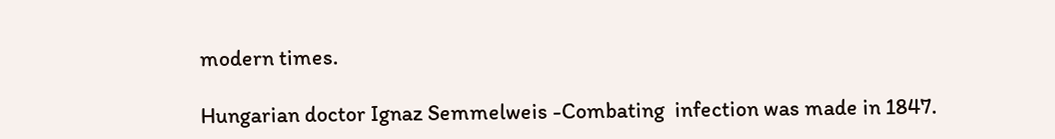modern times.

Hungarian doctor Ignaz Semmelweis -Combating  infection was made in 1847.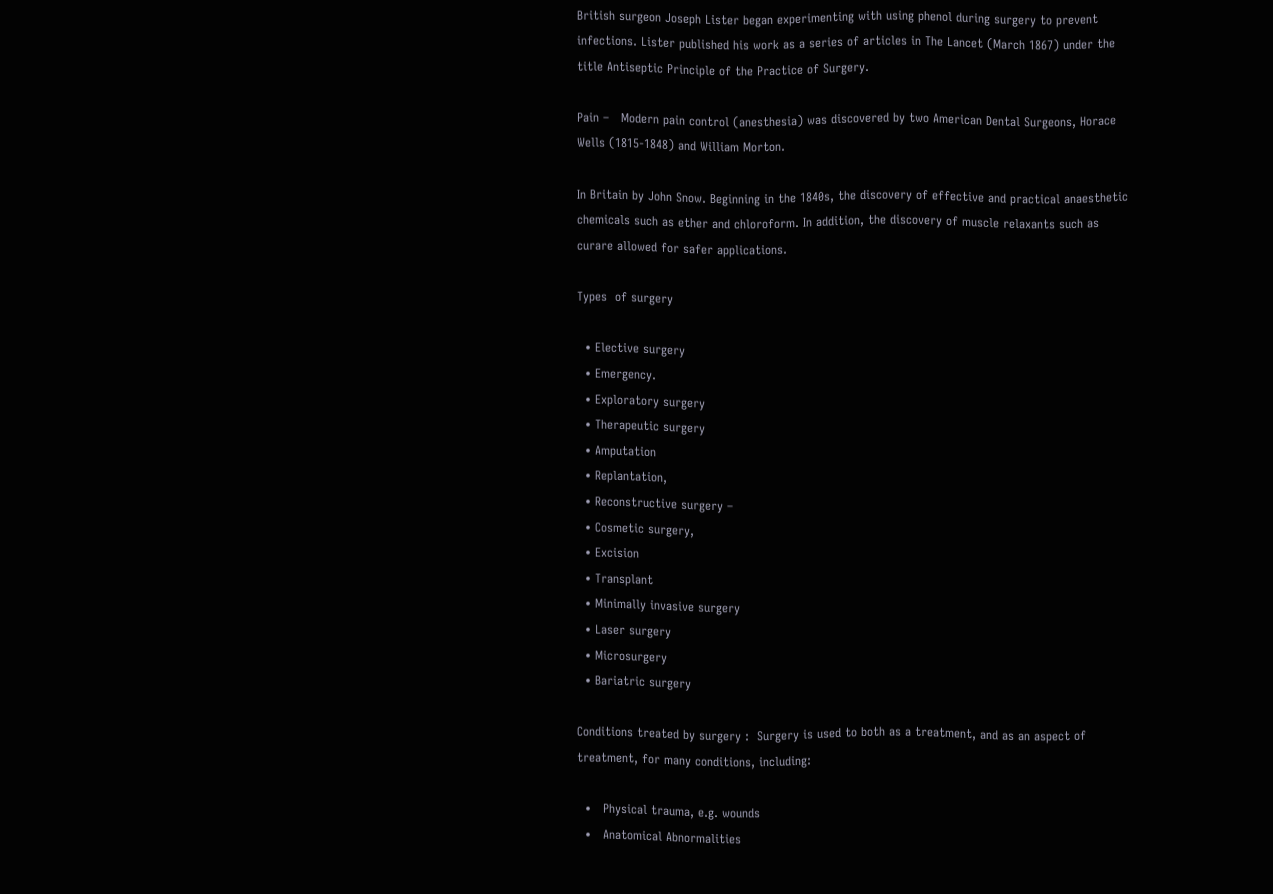British surgeon Joseph Lister began experimenting with using phenol during surgery to prevent infections. Lister published his work as a series of articles in The Lancet (March 1867) under the title Antiseptic Principle of the Practice of Surgery.

Pain –   Modern pain control (anesthesia) was discovered by two American Dental Surgeons, Horace Wells (1815-1848) and William Morton.

In Britain by John Snow. Beginning in the 1840s, the discovery of effective and practical anaesthetic chemicals such as ether and chloroform. In addition, the discovery of muscle relaxants such as curare allowed for safer applications.

Types  of surgery

  • Elective surgery
  • Emergency.
  • Exploratory surgery
  • Therapeutic surgery
  • Amputation
  • Replantation,
  • Reconstructive surgery –
  • Cosmetic surgery,
  • Excision
  • Transplant
  • Minimally invasive surgery
  • Laser surgery
  • Microsurgery
  • Bariatric surgery

Conditions treated by surgery :  Surgery is used to both as a treatment, and as an aspect of treatment, for many conditions, including:

  •   Physical trauma, e.g. wounds
  •   Anatomical Abnormalities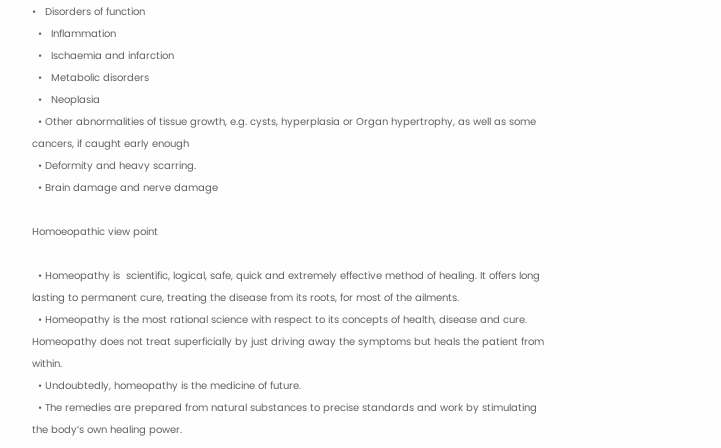•   Disorders of function
  •   Inflammation
  •   Ischaemia and infarction
  •   Metabolic disorders
  •   Neoplasia
  • Other abnormalities of tissue growth, e.g. cysts, hyperplasia or Organ hypertrophy, as well as some cancers, if caught early enough
  • Deformity and heavy scarring.
  • Brain damage and nerve damage

Homoeopathic view point

  • Homeopathy is  scientific, logical, safe, quick and extremely effective method of healing. It offers long lasting to permanent cure, treating the disease from its roots, for most of the ailments.
  • Homeopathy is the most rational science with respect to its concepts of health, disease and cure. Homeopathy does not treat superficially by just driving away the symptoms but heals the patient from within.
  • Undoubtedly, homeopathy is the medicine of future.
  • The remedies are prepared from natural substances to precise standards and work by stimulating the body’s own healing power.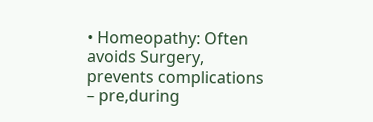• Homeopathy: Often avoids Surgery, prevents complications – pre,during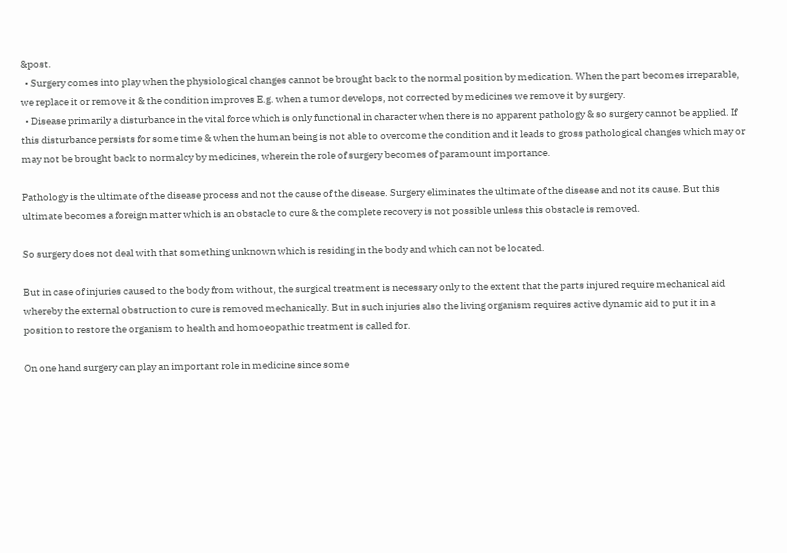&post.
  • Surgery comes into play when the physiological changes cannot be brought back to the normal position by medication. When the part becomes irreparable, we replace it or remove it & the condition improves E.g. when a tumor develops, not corrected by medicines we remove it by surgery.
  • Disease primarily a disturbance in the vital force which is only functional in character when there is no apparent pathology & so surgery cannot be applied. If this disturbance persists for some time & when the human being is not able to overcome the condition and it leads to gross pathological changes which may or may not be brought back to normalcy by medicines, wherein the role of surgery becomes of paramount importance.

Pathology is the ultimate of the disease process and not the cause of the disease. Surgery eliminates the ultimate of the disease and not its cause. But this ultimate becomes a foreign matter which is an obstacle to cure & the complete recovery is not possible unless this obstacle is removed.

So surgery does not deal with that something unknown which is residing in the body and which can not be located.

But in case of injuries caused to the body from without, the surgical treatment is necessary only to the extent that the parts injured require mechanical aid whereby the external obstruction to cure is removed mechanically. But in such injuries also the living organism requires active dynamic aid to put it in a position to restore the organism to health and homoeopathic treatment is called for.

On one hand surgery can play an important role in medicine since some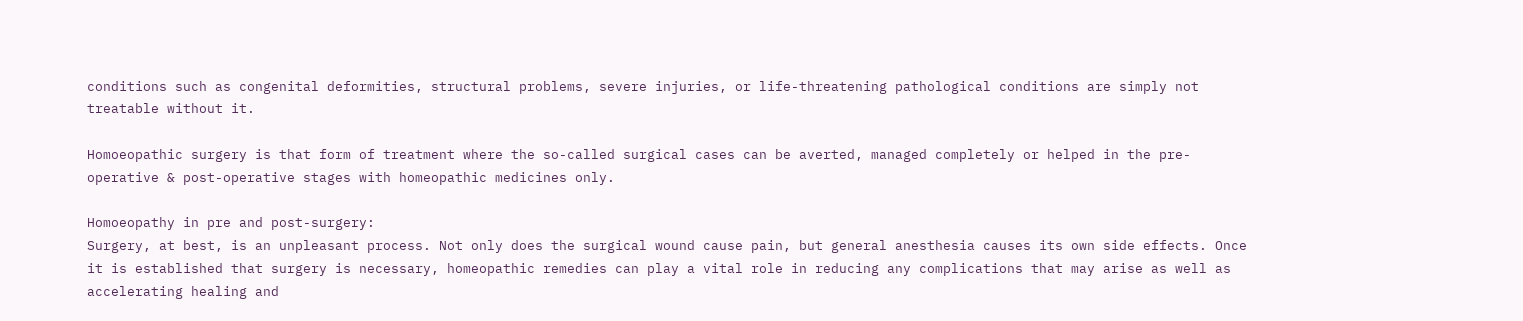conditions such as congenital deformities, structural problems, severe injuries, or life-threatening pathological conditions are simply not treatable without it.

Homoeopathic surgery is that form of treatment where the so-called surgical cases can be averted, managed completely or helped in the pre-operative & post-operative stages with homeopathic medicines only.

Homoeopathy in pre and post-surgery:
Surgery, at best, is an unpleasant process. Not only does the surgical wound cause pain, but general anesthesia causes its own side effects. Once it is established that surgery is necessary, homeopathic remedies can play a vital role in reducing any complications that may arise as well as accelerating healing and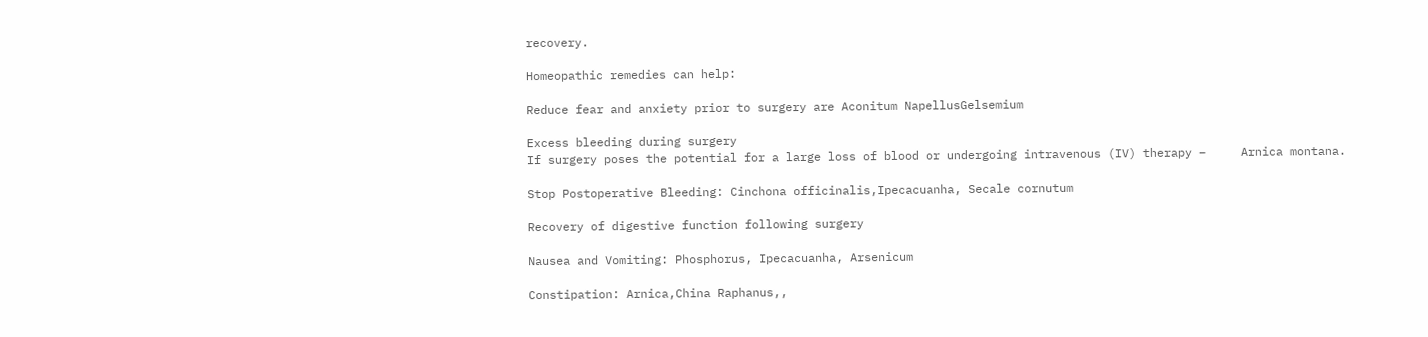recovery.

Homeopathic remedies can help:

Reduce fear and anxiety prior to surgery are Aconitum NapellusGelsemium

Excess bleeding during surgery
If surgery poses the potential for a large loss of blood or undergoing intravenous (IV) therapy –     Arnica montana.

Stop Postoperative Bleeding: Cinchona officinalis,Ipecacuanha, Secale cornutum

Recovery of digestive function following surgery

Nausea and Vomiting: Phosphorus, Ipecacuanha, Arsenicum

Constipation: Arnica,China Raphanus,,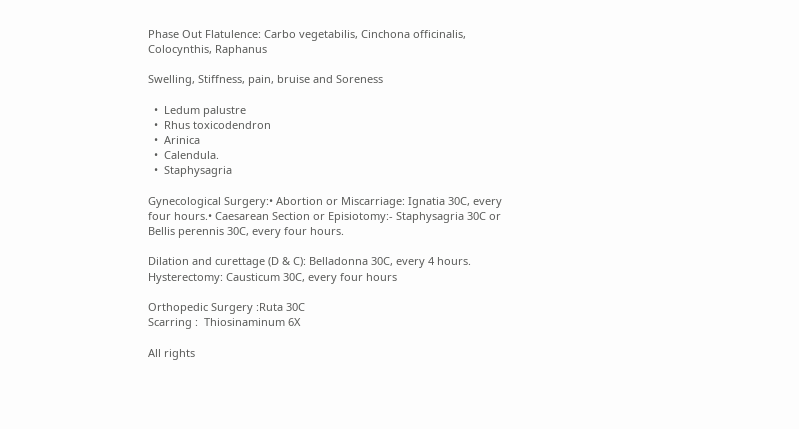Phase Out Flatulence: Carbo vegetabilis, Cinchona officinalis, Colocynthis, Raphanus

Swelling, Stiffness, pain, bruise and Soreness

  •  Ledum palustre
  •  Rhus toxicodendron
  •  Arinica
  •  Calendula.
  •  Staphysagria

Gynecological Surgery:• Abortion or Miscarriage: Ignatia 30C, every four hours.• Caesarean Section or Episiotomy:- Staphysagria 30C or Bellis perennis 30C, every four hours.

Dilation and curettage (D & C): Belladonna 30C, every 4 hours.
Hysterectomy: Causticum 30C, every four hours

Orthopedic Surgery :Ruta 30C
Scarring :  Thiosinaminum 6X

All rights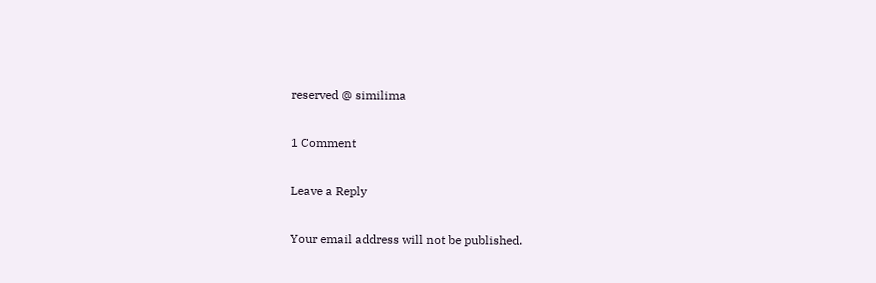reserved @ similima

1 Comment

Leave a Reply

Your email address will not be published.